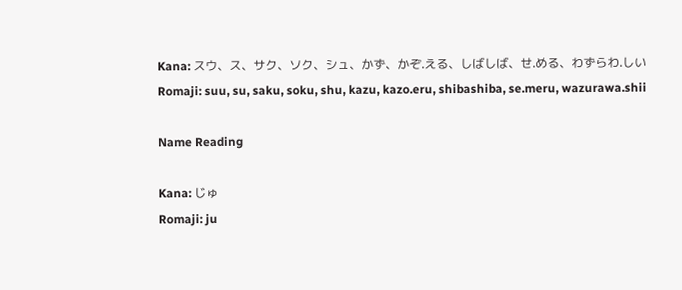Kana: スウ、ス、サク、ソク、シュ、かず、かぞ.える、しばしば、せ.める、わずらわ.しい
Romaji: suu, su, saku, soku, shu, kazu, kazo.eru, shibashiba, se.meru, wazurawa.shii

Name Reading

Kana: じゅ
Romaji: ju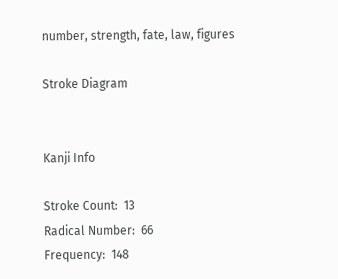number, strength, fate, law, figures

Stroke Diagram


Kanji Info

Stroke Count:  13
Radical Number:  66
Frequency:  148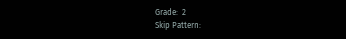Grade:  2
Skip Pattern: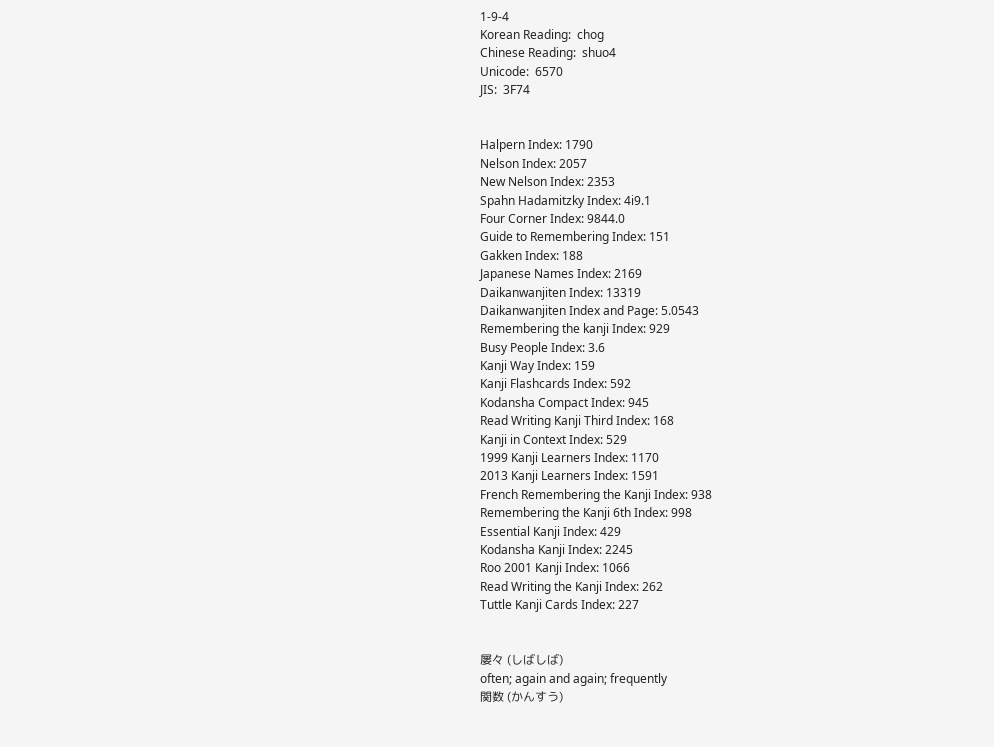1-9-4
Korean Reading:  chog
Chinese Reading:  shuo4
Unicode:  6570
JIS:  3F74


Halpern Index: 1790
Nelson Index: 2057
New Nelson Index: 2353
Spahn Hadamitzky Index: 4i9.1
Four Corner Index: 9844.0
Guide to Remembering Index: 151
Gakken Index: 188
Japanese Names Index: 2169
Daikanwanjiten Index: 13319
Daikanwanjiten Index and Page: 5.0543
Remembering the kanji Index: 929
Busy People Index: 3.6
Kanji Way Index: 159
Kanji Flashcards Index: 592
Kodansha Compact Index: 945
Read Writing Kanji Third Index: 168
Kanji in Context Index: 529
1999 Kanji Learners Index: 1170
2013 Kanji Learners Index: 1591
French Remembering the Kanji Index: 938
Remembering the Kanji 6th Index: 998
Essential Kanji Index: 429
Kodansha Kanji Index: 2245
Roo 2001 Kanji Index: 1066
Read Writing the Kanji Index: 262
Tuttle Kanji Cards Index: 227


屡々 (しばしば)
often; again and again; frequently
関数 (かんすう)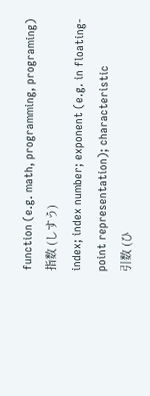function (e.g. math, programming, programing)
指数 (しすう)
index; index number; exponent (e.g. in floating-point representation); characteristic
引数 (ひ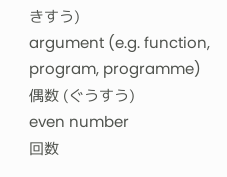きすう)
argument (e.g. function, program, programme)
偶数 (ぐうすう)
even number
回数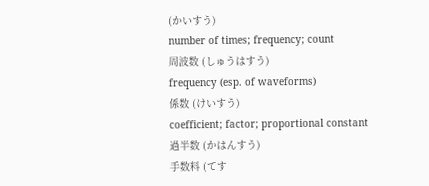(かいすう)
number of times; frequency; count
周波数 (しゅうはすう)
frequency (esp. of waveforms)
係数 (けいすう)
coefficient; factor; proportional constant
過半数 (かはんすう)
手数料 (てす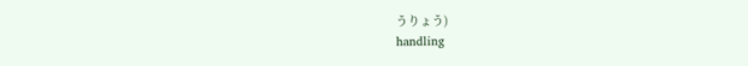うりょう)
handling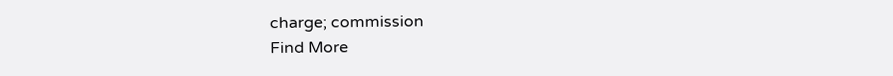charge; commission
Find More